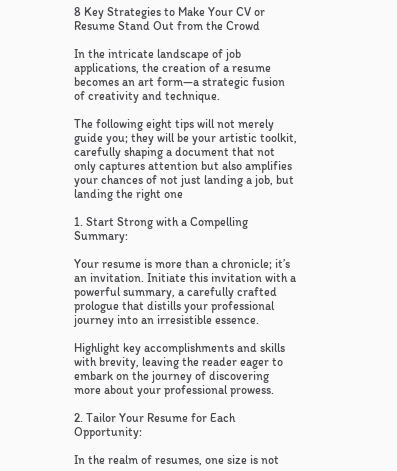8 Key Strategies to Make Your CV or Resume Stand Out from the Crowd

In the intricate landscape of job applications, the creation of a resume becomes an art form—a strategic fusion of creativity and technique.

The following eight tips will not merely guide you; they will be your artistic toolkit, carefully shaping a document that not only captures attention but also amplifies your chances of not just landing a job, but landing the right one

1. Start Strong with a Compelling Summary:

Your resume is more than a chronicle; it’s an invitation. Initiate this invitation with a powerful summary, a carefully crafted prologue that distills your professional journey into an irresistible essence.

Highlight key accomplishments and skills with brevity, leaving the reader eager to embark on the journey of discovering more about your professional prowess.

2. Tailor Your Resume for Each Opportunity:

In the realm of resumes, one size is not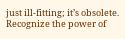just ill-fitting; it’s obsolete. Recognize the power of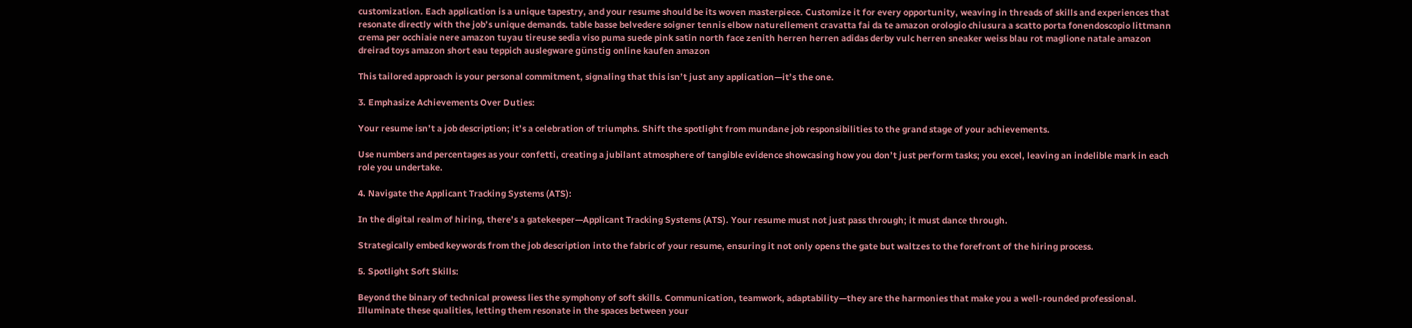customization. Each application is a unique tapestry, and your resume should be its woven masterpiece. Customize it for every opportunity, weaving in threads of skills and experiences that resonate directly with the job’s unique demands. table basse belvedere soigner tennis elbow naturellement cravatta fai da te amazon orologio chiusura a scatto porta fonendoscopio littmann crema per occhiaie nere amazon tuyau tireuse sedia viso puma suede pink satin north face zenith herren herren adidas derby vulc herren sneaker weiss blau rot maglione natale amazon dreirad toys amazon short eau teppich auslegware günstig online kaufen amazon

This tailored approach is your personal commitment, signaling that this isn’t just any application—it’s the one.

3. Emphasize Achievements Over Duties:

Your resume isn’t a job description; it’s a celebration of triumphs. Shift the spotlight from mundane job responsibilities to the grand stage of your achievements.

Use numbers and percentages as your confetti, creating a jubilant atmosphere of tangible evidence showcasing how you don’t just perform tasks; you excel, leaving an indelible mark in each role you undertake.

4. Navigate the Applicant Tracking Systems (ATS):

In the digital realm of hiring, there’s a gatekeeper—Applicant Tracking Systems (ATS). Your resume must not just pass through; it must dance through.

Strategically embed keywords from the job description into the fabric of your resume, ensuring it not only opens the gate but waltzes to the forefront of the hiring process.

5. Spotlight Soft Skills:

Beyond the binary of technical prowess lies the symphony of soft skills. Communication, teamwork, adaptability—they are the harmonies that make you a well-rounded professional. Illuminate these qualities, letting them resonate in the spaces between your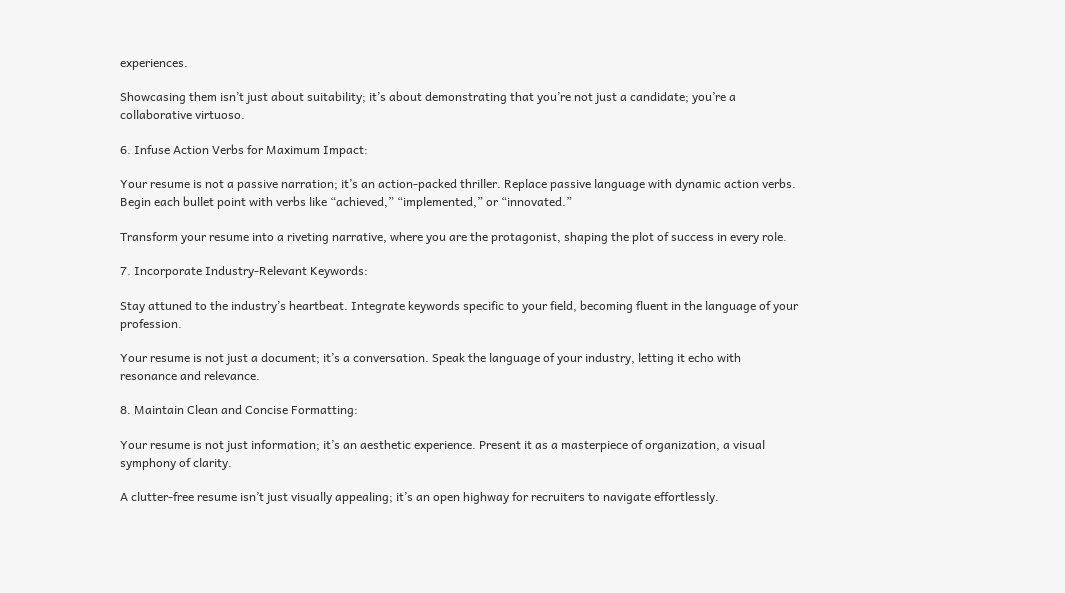experiences.

Showcasing them isn’t just about suitability; it’s about demonstrating that you’re not just a candidate; you’re a collaborative virtuoso.

6. Infuse Action Verbs for Maximum Impact:

Your resume is not a passive narration; it’s an action-packed thriller. Replace passive language with dynamic action verbs. Begin each bullet point with verbs like “achieved,” “implemented,” or “innovated.”

Transform your resume into a riveting narrative, where you are the protagonist, shaping the plot of success in every role.

7. Incorporate Industry-Relevant Keywords:

Stay attuned to the industry’s heartbeat. Integrate keywords specific to your field, becoming fluent in the language of your profession.

Your resume is not just a document; it’s a conversation. Speak the language of your industry, letting it echo with resonance and relevance.

8. Maintain Clean and Concise Formatting:

Your resume is not just information; it’s an aesthetic experience. Present it as a masterpiece of organization, a visual symphony of clarity.

A clutter-free resume isn’t just visually appealing; it’s an open highway for recruiters to navigate effortlessly.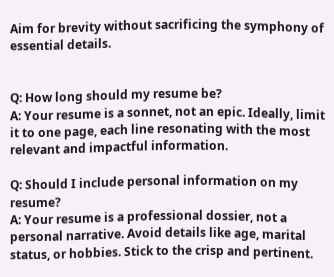Aim for brevity without sacrificing the symphony of essential details.


Q: How long should my resume be?
A: Your resume is a sonnet, not an epic. Ideally, limit it to one page, each line resonating with the most relevant and impactful information.

Q: Should I include personal information on my resume?
A: Your resume is a professional dossier, not a personal narrative. Avoid details like age, marital status, or hobbies. Stick to the crisp and pertinent.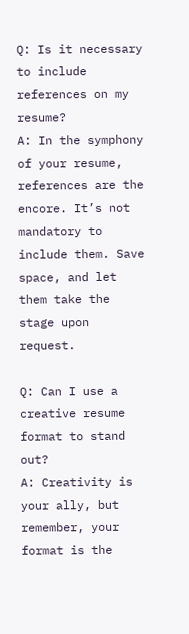Q: Is it necessary to include references on my resume?
A: In the symphony of your resume, references are the encore. It’s not mandatory to include them. Save space, and let them take the stage upon request.

Q: Can I use a creative resume format to stand out?
A: Creativity is your ally, but remember, your format is the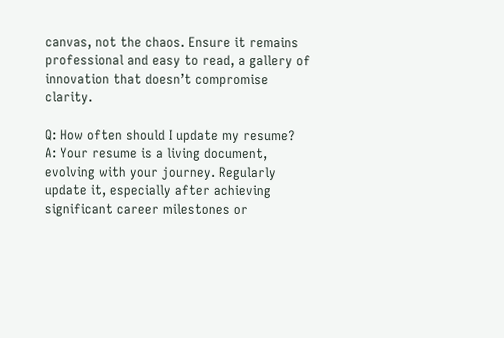canvas, not the chaos. Ensure it remains professional and easy to read, a gallery of innovation that doesn’t compromise clarity.

Q: How often should I update my resume?
A: Your resume is a living document, evolving with your journey. Regularly update it, especially after achieving significant career milestones or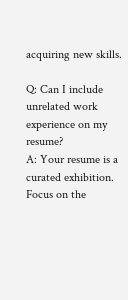acquiring new skills.

Q: Can I include unrelated work experience on my resume?
A: Your resume is a curated exhibition. Focus on the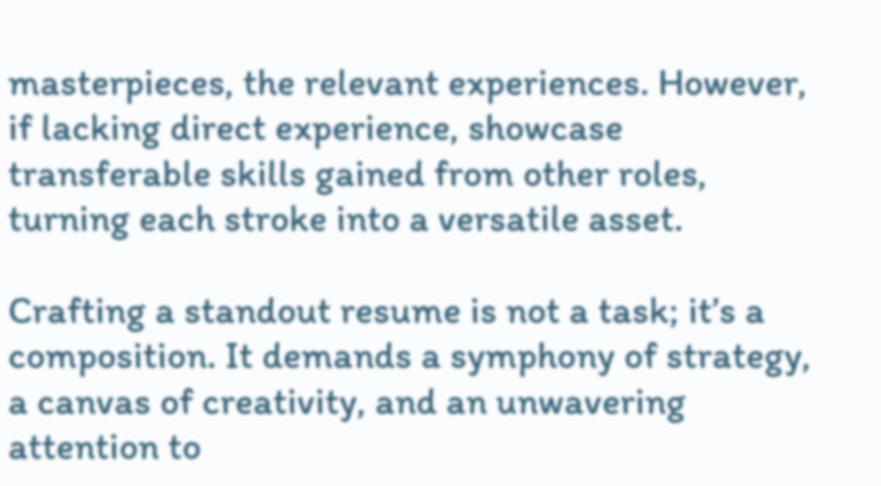masterpieces, the relevant experiences. However, if lacking direct experience, showcase transferable skills gained from other roles, turning each stroke into a versatile asset.

Crafting a standout resume is not a task; it’s a composition. It demands a symphony of strategy, a canvas of creativity, and an unwavering attention to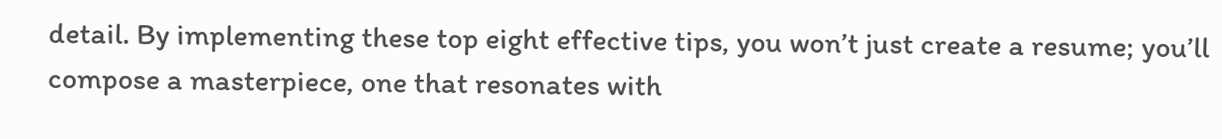detail. By implementing these top eight effective tips, you won’t just create a resume; you’ll compose a masterpiece, one that resonates with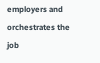employers and orchestrates the job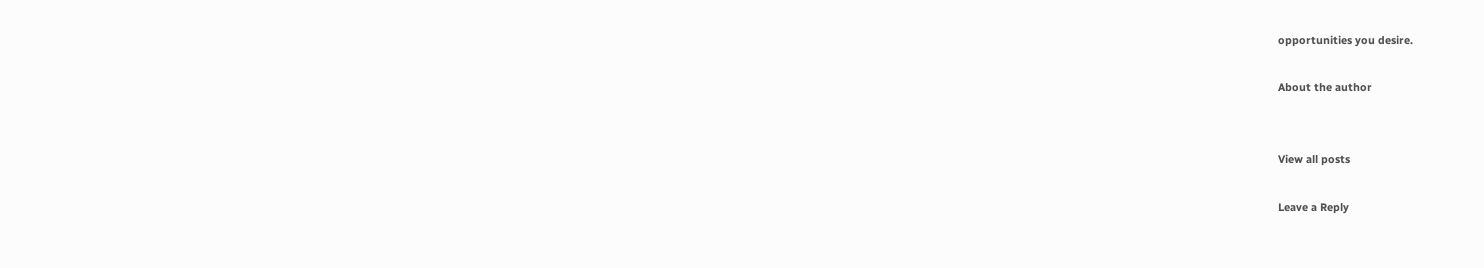opportunities you desire.

About the author


View all posts

Leave a Reply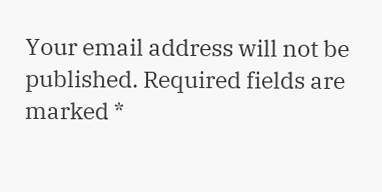Your email address will not be published. Required fields are marked *